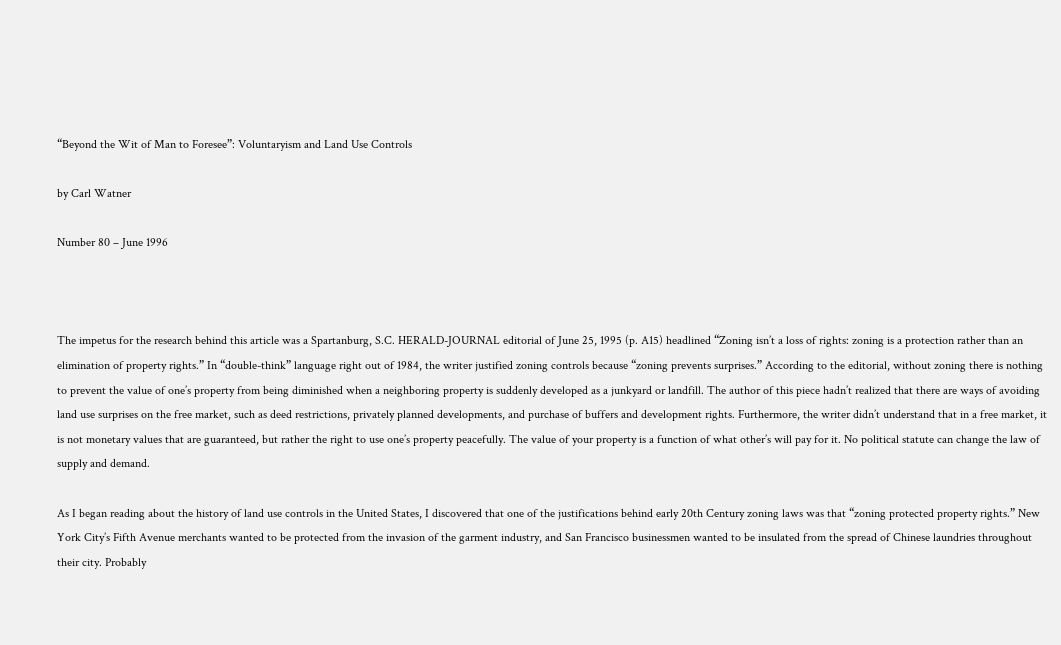“Beyond the Wit of Man to Foresee”: Voluntaryism and Land Use Controls

by Carl Watner

Number 80 – June 1996



The impetus for the research behind this article was a Spartanburg, S.C. HERALD-JOURNAL editorial of June 25, 1995 (p. A15) headlined “Zoning isn’t a loss of rights: zoning is a protection rather than an elimination of property rights.” In “double-think” language right out of 1984, the writer justified zoning controls because “zoning prevents surprises.” According to the editorial, without zoning there is nothing to prevent the value of one’s property from being diminished when a neighboring property is suddenly developed as a junkyard or landfill. The author of this piece hadn’t realized that there are ways of avoiding land use surprises on the free market, such as deed restrictions, privately planned developments, and purchase of buffers and development rights. Furthermore, the writer didn’t understand that in a free market, it is not monetary values that are guaranteed, but rather the right to use one’s property peacefully. The value of your property is a function of what other’s will pay for it. No political statute can change the law of supply and demand.

As I began reading about the history of land use controls in the United States, I discovered that one of the justifications behind early 20th Century zoning laws was that “zoning protected property rights.” New York City’s Fifth Avenue merchants wanted to be protected from the invasion of the garment industry, and San Francisco businessmen wanted to be insulated from the spread of Chinese laundries throughout their city. Probably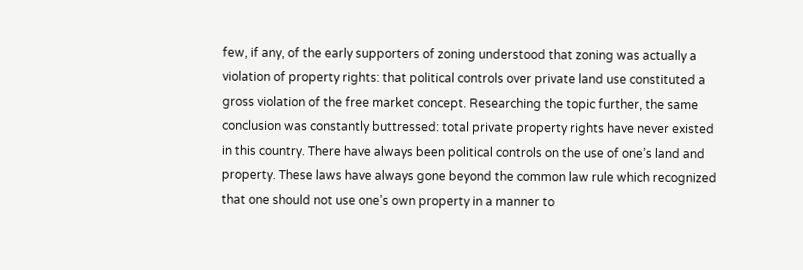few, if any, of the early supporters of zoning understood that zoning was actually a violation of property rights: that political controls over private land use constituted a gross violation of the free market concept. Researching the topic further, the same conclusion was constantly buttressed: total private property rights have never existed in this country. There have always been political controls on the use of one’s land and property. These laws have always gone beyond the common law rule which recognized that one should not use one’s own property in a manner to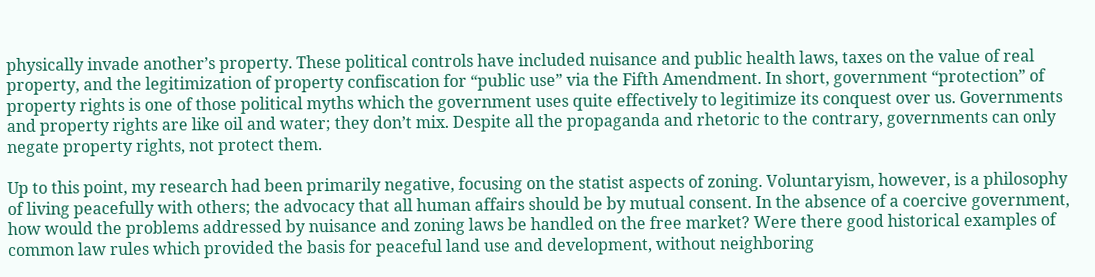physically invade another’s property. These political controls have included nuisance and public health laws, taxes on the value of real property, and the legitimization of property confiscation for “public use” via the Fifth Amendment. In short, government “protection” of property rights is one of those political myths which the government uses quite effectively to legitimize its conquest over us. Governments and property rights are like oil and water; they don’t mix. Despite all the propaganda and rhetoric to the contrary, governments can only negate property rights, not protect them.

Up to this point, my research had been primarily negative, focusing on the statist aspects of zoning. Voluntaryism, however, is a philosophy of living peacefully with others; the advocacy that all human affairs should be by mutual consent. In the absence of a coercive government, how would the problems addressed by nuisance and zoning laws be handled on the free market? Were there good historical examples of common law rules which provided the basis for peaceful land use and development, without neighboring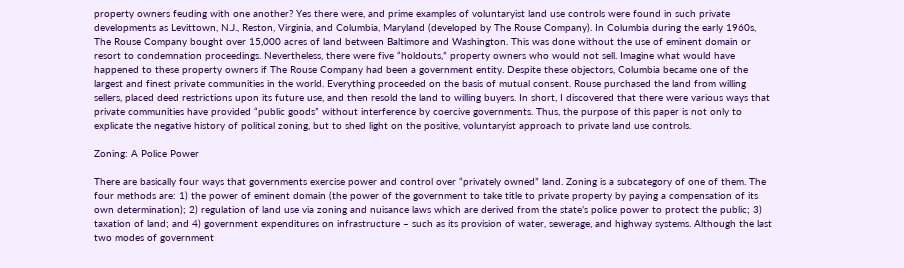property owners feuding with one another? Yes there were, and prime examples of voluntaryist land use controls were found in such private developments as Levittown, N.J., Reston, Virginia, and Columbia, Maryland (developed by The Rouse Company). In Columbia during the early 1960s, The Rouse Company bought over 15,000 acres of land between Baltimore and Washington. This was done without the use of eminent domain or resort to condemnation proceedings. Nevertheless, there were five “holdouts,” property owners who would not sell. Imagine what would have happened to these property owners if The Rouse Company had been a government entity. Despite these objectors, Columbia became one of the largest and finest private communities in the world. Everything proceeded on the basis of mutual consent. Rouse purchased the land from willing sellers, placed deed restrictions upon its future use, and then resold the land to willing buyers. In short, I discovered that there were various ways that private communities have provided “public goods” without interference by coercive governments. Thus, the purpose of this paper is not only to explicate the negative history of political zoning, but to shed light on the positive, voluntaryist approach to private land use controls.

Zoning: A Police Power

There are basically four ways that governments exercise power and control over “privately owned” land. Zoning is a subcategory of one of them. The four methods are: 1) the power of eminent domain (the power of the government to take title to private property by paying a compensation of its own determination); 2) regulation of land use via zoning and nuisance laws which are derived from the state’s police power to protect the public; 3) taxation of land; and 4) government expenditures on infrastructure – such as its provision of water, sewerage, and highway systems. Although the last two modes of government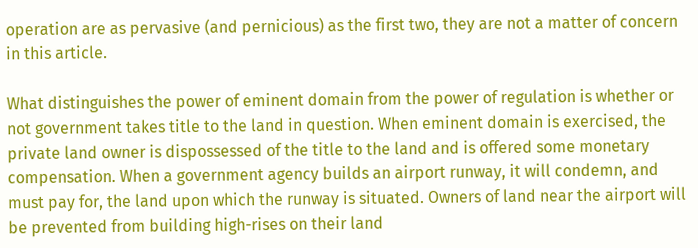operation are as pervasive (and pernicious) as the first two, they are not a matter of concern in this article.

What distinguishes the power of eminent domain from the power of regulation is whether or not government takes title to the land in question. When eminent domain is exercised, the private land owner is dispossessed of the title to the land and is offered some monetary compensation. When a government agency builds an airport runway, it will condemn, and must pay for, the land upon which the runway is situated. Owners of land near the airport will be prevented from building high-rises on their land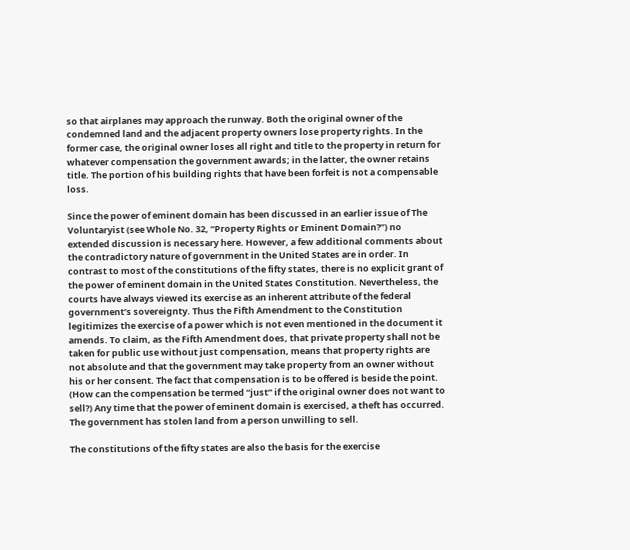so that airplanes may approach the runway. Both the original owner of the condemned land and the adjacent property owners lose property rights. In the former case, the original owner loses all right and title to the property in return for whatever compensation the government awards; in the latter, the owner retains title. The portion of his building rights that have been forfeit is not a compensable loss.

Since the power of eminent domain has been discussed in an earlier issue of The Voluntaryist (see Whole No. 32, “Property Rights or Eminent Domain?”) no extended discussion is necessary here. However, a few additional comments about the contradictory nature of government in the United States are in order. In contrast to most of the constitutions of the fifty states, there is no explicit grant of the power of eminent domain in the United States Constitution. Nevertheless, the courts have always viewed its exercise as an inherent attribute of the federal government’s sovereignty. Thus the Fifth Amendment to the Constitution legitimizes the exercise of a power which is not even mentioned in the document it amends. To claim, as the Fifth Amendment does, that private property shall not be taken for public use without just compensation, means that property rights are not absolute and that the government may take property from an owner without his or her consent. The fact that compensation is to be offered is beside the point. (How can the compensation be termed “just” if the original owner does not want to sell?) Any time that the power of eminent domain is exercised, a theft has occurred. The government has stolen land from a person unwilling to sell.

The constitutions of the fifty states are also the basis for the exercise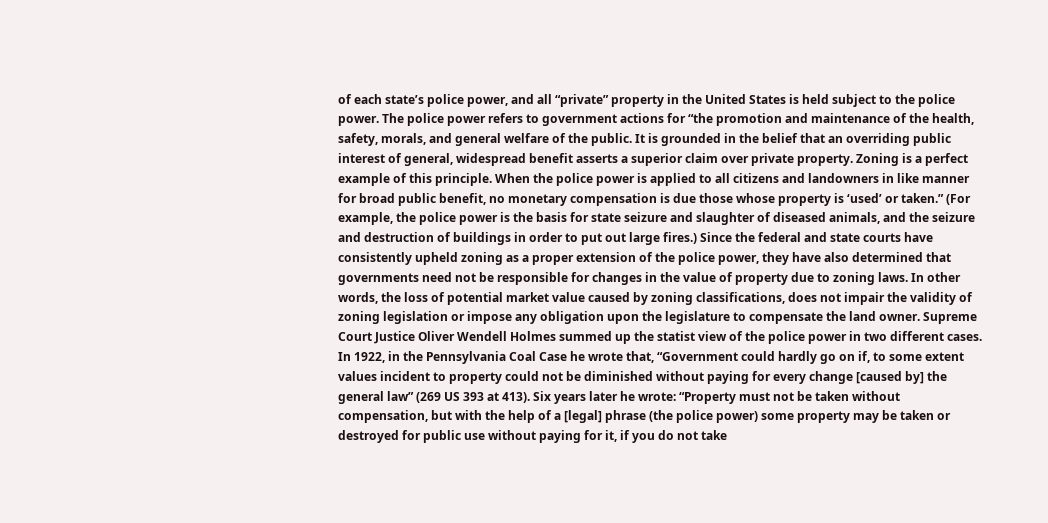of each state’s police power, and all “private” property in the United States is held subject to the police power. The police power refers to government actions for “the promotion and maintenance of the health, safety, morals, and general welfare of the public. It is grounded in the belief that an overriding public interest of general, widespread benefit asserts a superior claim over private property. Zoning is a perfect example of this principle. When the police power is applied to all citizens and landowners in like manner for broad public benefit, no monetary compensation is due those whose property is ‘used’ or taken.” (For example, the police power is the basis for state seizure and slaughter of diseased animals, and the seizure and destruction of buildings in order to put out large fires.) Since the federal and state courts have consistently upheld zoning as a proper extension of the police power, they have also determined that governments need not be responsible for changes in the value of property due to zoning laws. In other words, the loss of potential market value caused by zoning classifications, does not impair the validity of zoning legislation or impose any obligation upon the legislature to compensate the land owner. Supreme Court Justice Oliver Wendell Holmes summed up the statist view of the police power in two different cases. In 1922, in the Pennsylvania Coal Case he wrote that, “Government could hardly go on if, to some extent values incident to property could not be diminished without paying for every change [caused by] the general law” (269 US 393 at 413). Six years later he wrote: “Property must not be taken without compensation, but with the help of a [legal] phrase (the police power) some property may be taken or destroyed for public use without paying for it, if you do not take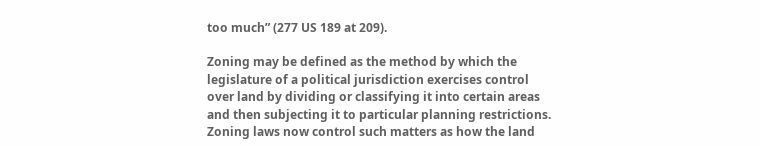too much” (277 US 189 at 209).

Zoning may be defined as the method by which the legislature of a political jurisdiction exercises control over land by dividing or classifying it into certain areas and then subjecting it to particular planning restrictions. Zoning laws now control such matters as how the land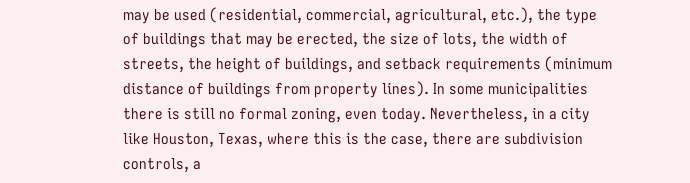may be used (residential, commercial, agricultural, etc.), the type of buildings that may be erected, the size of lots, the width of streets, the height of buildings, and setback requirements (minimum distance of buildings from property lines). In some municipalities there is still no formal zoning, even today. Nevertheless, in a city like Houston, Texas, where this is the case, there are subdivision controls, a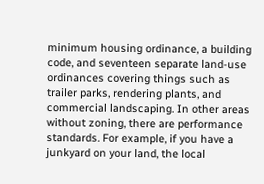minimum housing ordinance, a building code, and seventeen separate land-use ordinances covering things such as trailer parks, rendering plants, and commercial landscaping. In other areas without zoning, there are performance standards. For example, if you have a junkyard on your land, the local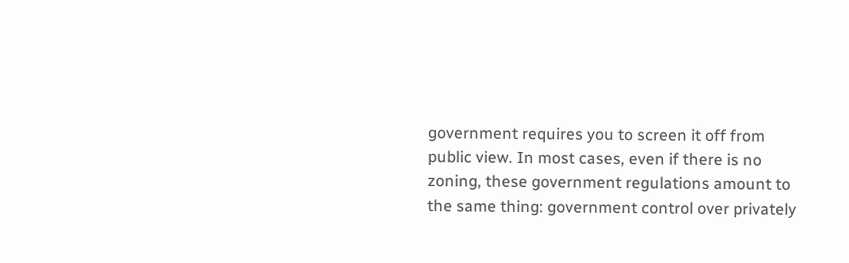government requires you to screen it off from public view. In most cases, even if there is no zoning, these government regulations amount to the same thing: government control over privately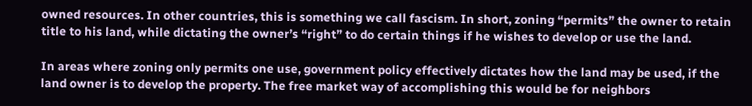owned resources. In other countries, this is something we call fascism. In short, zoning “permits” the owner to retain title to his land, while dictating the owner’s “right” to do certain things if he wishes to develop or use the land.

In areas where zoning only permits one use, government policy effectively dictates how the land may be used, if the land owner is to develop the property. The free market way of accomplishing this would be for neighbors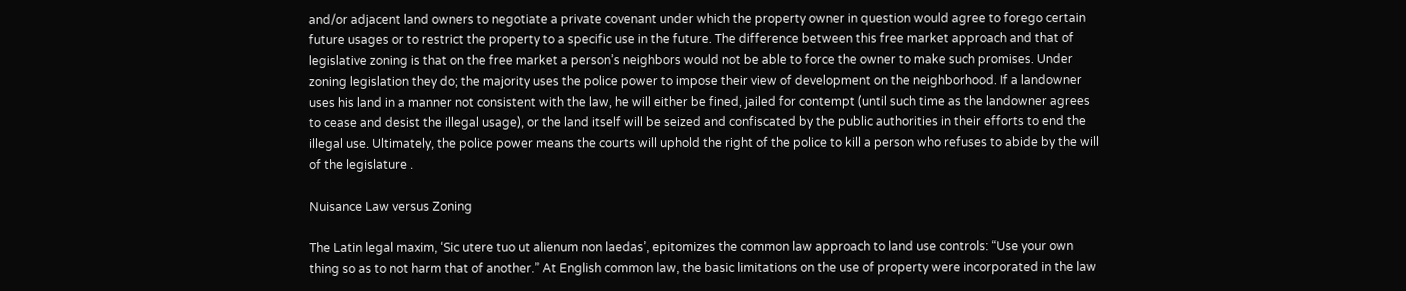and/or adjacent land owners to negotiate a private covenant under which the property owner in question would agree to forego certain future usages or to restrict the property to a specific use in the future. The difference between this free market approach and that of legislative zoning is that on the free market a person’s neighbors would not be able to force the owner to make such promises. Under zoning legislation they do; the majority uses the police power to impose their view of development on the neighborhood. If a landowner uses his land in a manner not consistent with the law, he will either be fined, jailed for contempt (until such time as the landowner agrees to cease and desist the illegal usage), or the land itself will be seized and confiscated by the public authorities in their efforts to end the illegal use. Ultimately, the police power means the courts will uphold the right of the police to kill a person who refuses to abide by the will of the legislature .

Nuisance Law versus Zoning

The Latin legal maxim, ‘Sic utere tuo ut alienum non laedas’, epitomizes the common law approach to land use controls: “Use your own thing so as to not harm that of another.” At English common law, the basic limitations on the use of property were incorporated in the law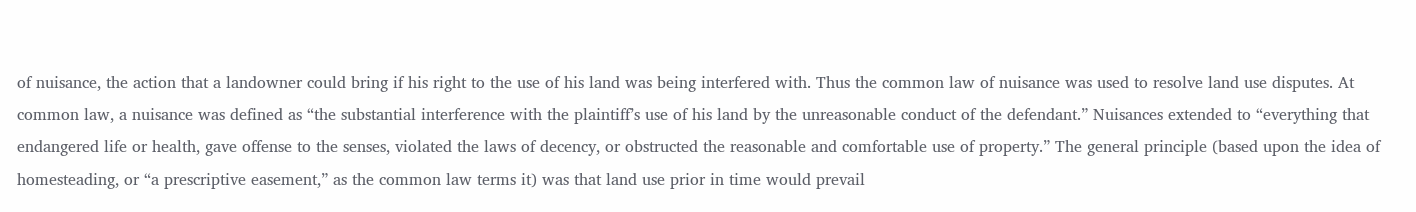of nuisance, the action that a landowner could bring if his right to the use of his land was being interfered with. Thus the common law of nuisance was used to resolve land use disputes. At common law, a nuisance was defined as “the substantial interference with the plaintiff’s use of his land by the unreasonable conduct of the defendant.” Nuisances extended to “everything that endangered life or health, gave offense to the senses, violated the laws of decency, or obstructed the reasonable and comfortable use of property.” The general principle (based upon the idea of homesteading, or “a prescriptive easement,” as the common law terms it) was that land use prior in time would prevail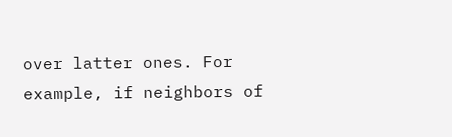over latter ones. For example, if neighbors of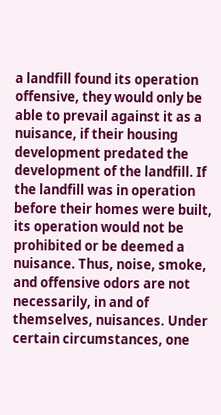a landfill found its operation offensive, they would only be able to prevail against it as a nuisance, if their housing development predated the development of the landfill. If the landfill was in operation before their homes were built, its operation would not be prohibited or be deemed a nuisance. Thus, noise, smoke, and offensive odors are not necessarily, in and of themselves, nuisances. Under certain circumstances, one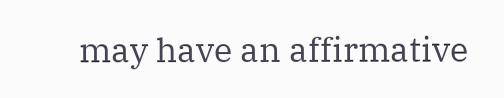may have an affirmative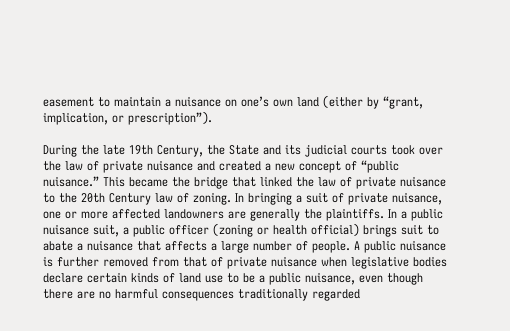easement to maintain a nuisance on one’s own land (either by “grant, implication, or prescription”).

During the late 19th Century, the State and its judicial courts took over the law of private nuisance and created a new concept of “public nuisance.” This became the bridge that linked the law of private nuisance to the 20th Century law of zoning. In bringing a suit of private nuisance, one or more affected landowners are generally the plaintiffs. In a public nuisance suit, a public officer (zoning or health official) brings suit to abate a nuisance that affects a large number of people. A public nuisance is further removed from that of private nuisance when legislative bodies declare certain kinds of land use to be a public nuisance, even though there are no harmful consequences traditionally regarded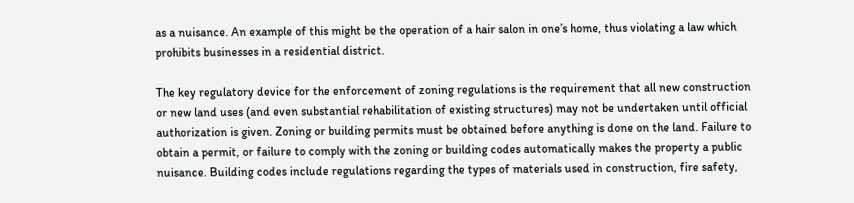as a nuisance. An example of this might be the operation of a hair salon in one’s home, thus violating a law which prohibits businesses in a residential district.

The key regulatory device for the enforcement of zoning regulations is the requirement that all new construction or new land uses (and even substantial rehabilitation of existing structures) may not be undertaken until official authorization is given. Zoning or building permits must be obtained before anything is done on the land. Failure to obtain a permit, or failure to comply with the zoning or building codes automatically makes the property a public nuisance. Building codes include regulations regarding the types of materials used in construction, fire safety,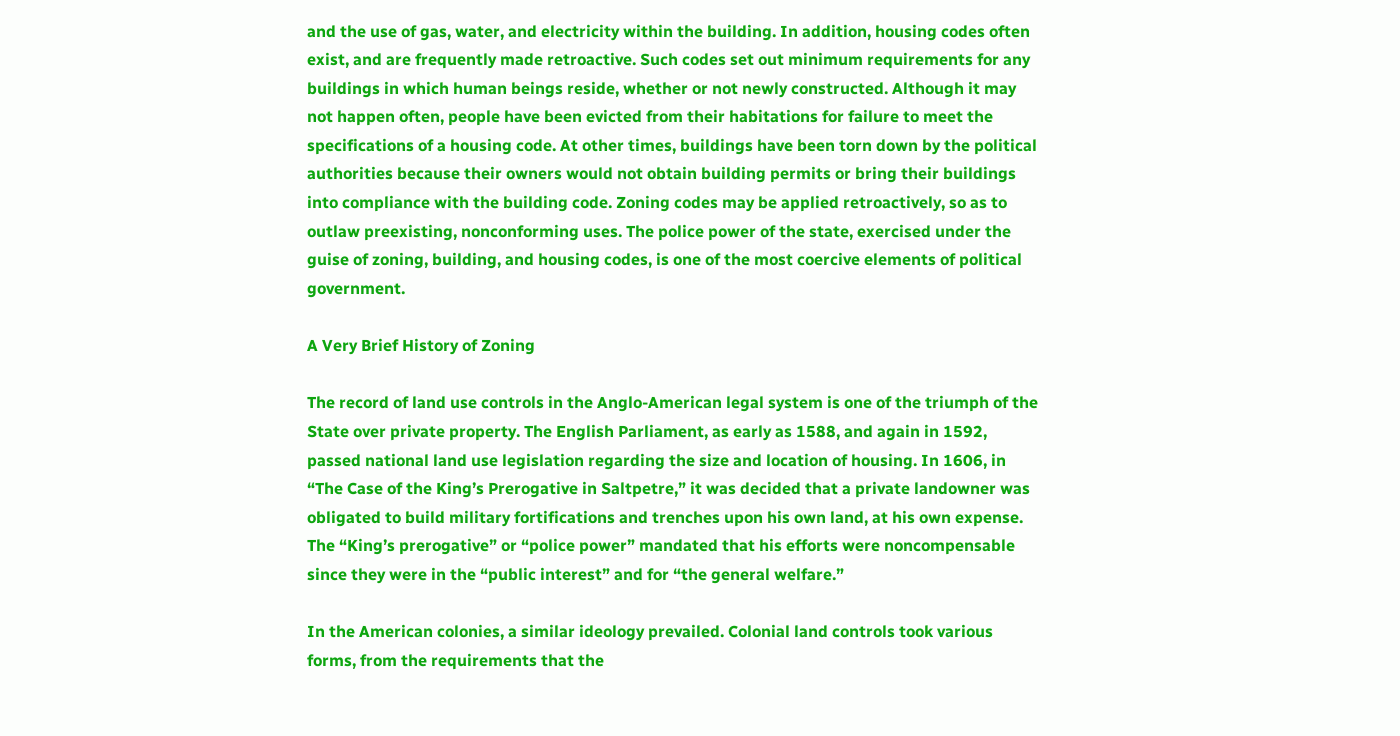and the use of gas, water, and electricity within the building. In addition, housing codes often exist, and are frequently made retroactive. Such codes set out minimum requirements for any buildings in which human beings reside, whether or not newly constructed. Although it may not happen often, people have been evicted from their habitations for failure to meet the specifications of a housing code. At other times, buildings have been torn down by the political authorities because their owners would not obtain building permits or bring their buildings into compliance with the building code. Zoning codes may be applied retroactively, so as to outlaw preexisting, nonconforming uses. The police power of the state, exercised under the guise of zoning, building, and housing codes, is one of the most coercive elements of political government.

A Very Brief History of Zoning

The record of land use controls in the Anglo-American legal system is one of the triumph of the State over private property. The English Parliament, as early as 1588, and again in 1592, passed national land use legislation regarding the size and location of housing. In 1606, in “The Case of the King’s Prerogative in Saltpetre,” it was decided that a private landowner was obligated to build military fortifications and trenches upon his own land, at his own expense. The “King’s prerogative” or “police power” mandated that his efforts were noncompensable since they were in the “public interest” and for “the general welfare.”

In the American colonies, a similar ideology prevailed. Colonial land controls took various forms, from the requirements that the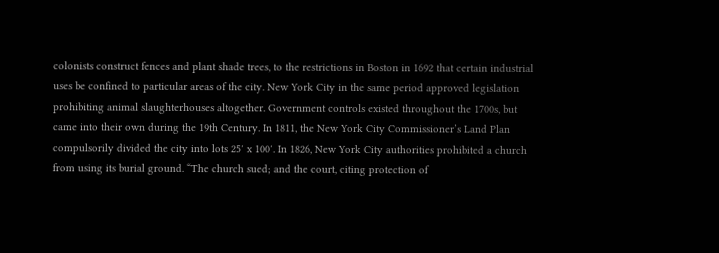colonists construct fences and plant shade trees, to the restrictions in Boston in 1692 that certain industrial uses be confined to particular areas of the city. New York City in the same period approved legislation prohibiting animal slaughterhouses altogether. Government controls existed throughout the 1700s, but came into their own during the 19th Century. In 1811, the New York City Commissioner’s Land Plan compulsorily divided the city into lots 25′ x 100′. In 1826, New York City authorities prohibited a church from using its burial ground. “The church sued; and the court, citing protection of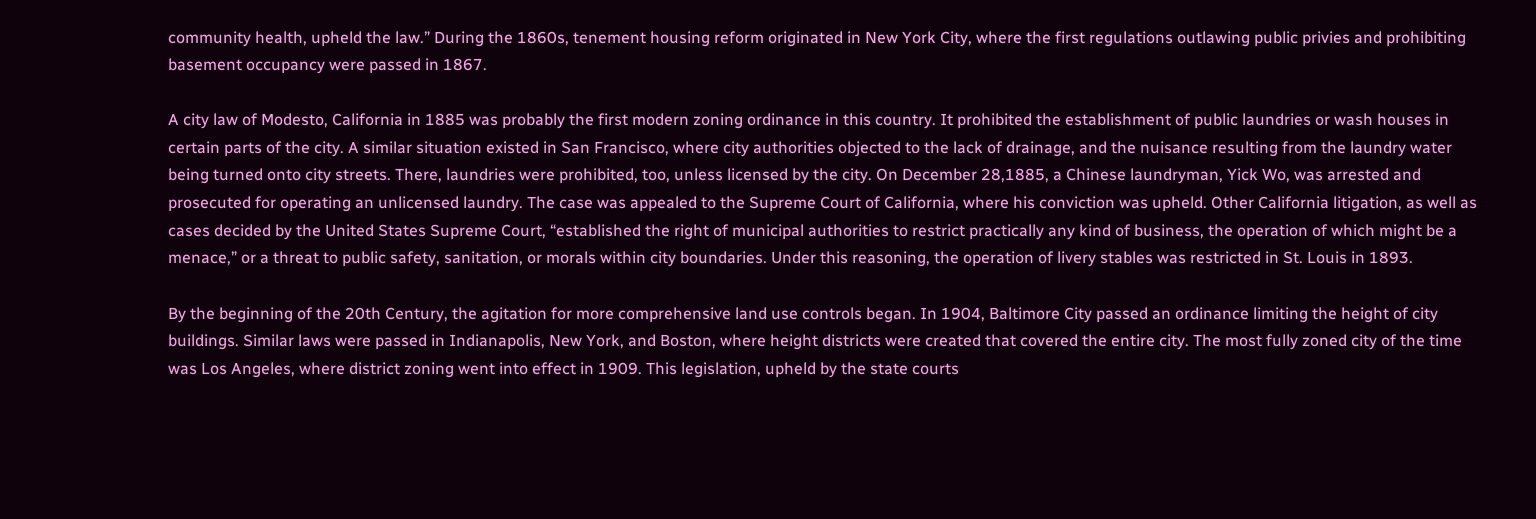community health, upheld the law.” During the 1860s, tenement housing reform originated in New York City, where the first regulations outlawing public privies and prohibiting basement occupancy were passed in 1867.

A city law of Modesto, California in 1885 was probably the first modern zoning ordinance in this country. It prohibited the establishment of public laundries or wash houses in certain parts of the city. A similar situation existed in San Francisco, where city authorities objected to the lack of drainage, and the nuisance resulting from the laundry water being turned onto city streets. There, laundries were prohibited, too, unless licensed by the city. On December 28,1885, a Chinese laundryman, Yick Wo, was arrested and prosecuted for operating an unlicensed laundry. The case was appealed to the Supreme Court of California, where his conviction was upheld. Other California litigation, as well as cases decided by the United States Supreme Court, “established the right of municipal authorities to restrict practically any kind of business, the operation of which might be a menace,” or a threat to public safety, sanitation, or morals within city boundaries. Under this reasoning, the operation of livery stables was restricted in St. Louis in 1893.

By the beginning of the 20th Century, the agitation for more comprehensive land use controls began. In 1904, Baltimore City passed an ordinance limiting the height of city buildings. Similar laws were passed in Indianapolis, New York, and Boston, where height districts were created that covered the entire city. The most fully zoned city of the time was Los Angeles, where district zoning went into effect in 1909. This legislation, upheld by the state courts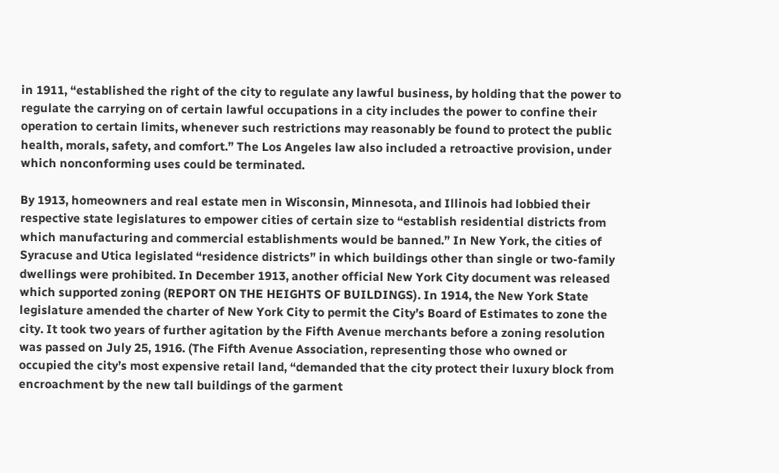in 1911, “established the right of the city to regulate any lawful business, by holding that the power to regulate the carrying on of certain lawful occupations in a city includes the power to confine their operation to certain limits, whenever such restrictions may reasonably be found to protect the public health, morals, safety, and comfort.” The Los Angeles law also included a retroactive provision, under which nonconforming uses could be terminated.

By 1913, homeowners and real estate men in Wisconsin, Minnesota, and Illinois had lobbied their respective state legislatures to empower cities of certain size to “establish residential districts from which manufacturing and commercial establishments would be banned.” In New York, the cities of Syracuse and Utica legislated “residence districts” in which buildings other than single or two-family dwellings were prohibited. In December 1913, another official New York City document was released which supported zoning (REPORT ON THE HEIGHTS OF BUILDINGS). In 1914, the New York State legislature amended the charter of New York City to permit the City’s Board of Estimates to zone the city. It took two years of further agitation by the Fifth Avenue merchants before a zoning resolution was passed on July 25, 1916. (The Fifth Avenue Association, representing those who owned or occupied the city’s most expensive retail land, “demanded that the city protect their luxury block from encroachment by the new tall buildings of the garment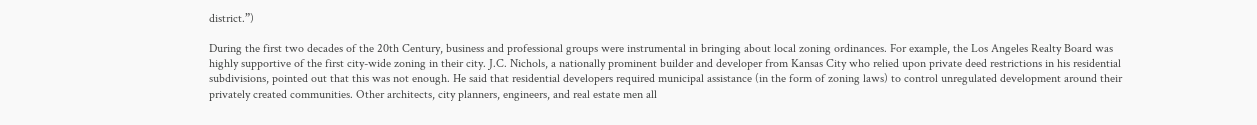district.”)

During the first two decades of the 20th Century, business and professional groups were instrumental in bringing about local zoning ordinances. For example, the Los Angeles Realty Board was highly supportive of the first city-wide zoning in their city. J.C. Nichols, a nationally prominent builder and developer from Kansas City who relied upon private deed restrictions in his residential subdivisions, pointed out that this was not enough. He said that residential developers required municipal assistance (in the form of zoning laws) to control unregulated development around their privately created communities. Other architects, city planners, engineers, and real estate men all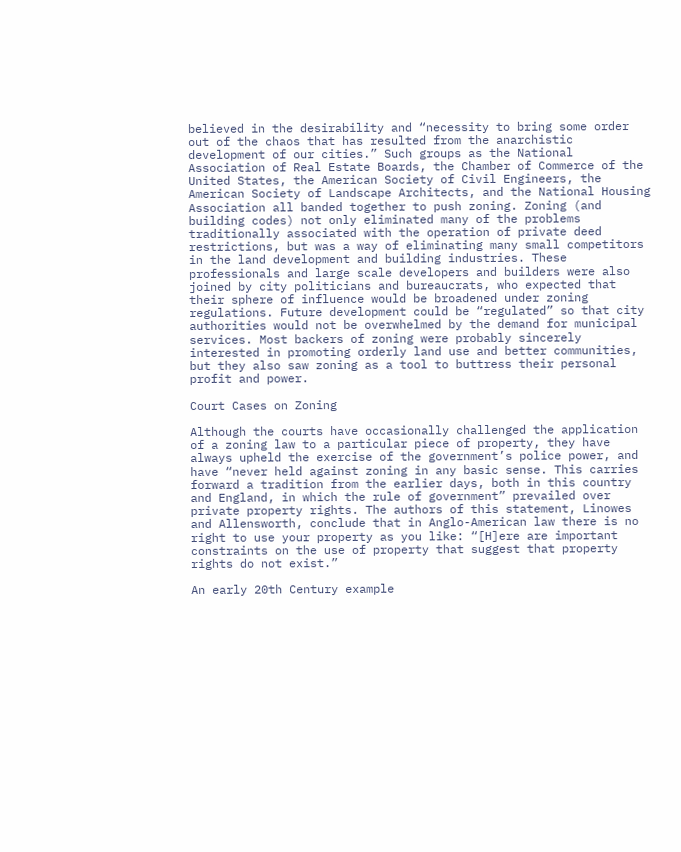believed in the desirability and “necessity to bring some order out of the chaos that has resulted from the anarchistic development of our cities.” Such groups as the National Association of Real Estate Boards, the Chamber of Commerce of the United States, the American Society of Civil Engineers, the American Society of Landscape Architects, and the National Housing Association all banded together to push zoning. Zoning (and building codes) not only eliminated many of the problems traditionally associated with the operation of private deed restrictions, but was a way of eliminating many small competitors in the land development and building industries. These professionals and large scale developers and builders were also joined by city politicians and bureaucrats, who expected that their sphere of influence would be broadened under zoning regulations. Future development could be “regulated” so that city authorities would not be overwhelmed by the demand for municipal services. Most backers of zoning were probably sincerely interested in promoting orderly land use and better communities, but they also saw zoning as a tool to buttress their personal profit and power.

Court Cases on Zoning

Although the courts have occasionally challenged the application of a zoning law to a particular piece of property, they have always upheld the exercise of the government’s police power, and have “never held against zoning in any basic sense. This carries forward a tradition from the earlier days, both in this country and England, in which the rule of government” prevailed over private property rights. The authors of this statement, Linowes and Allensworth, conclude that in Anglo-American law there is no right to use your property as you like: “[H]ere are important constraints on the use of property that suggest that property rights do not exist.”

An early 20th Century example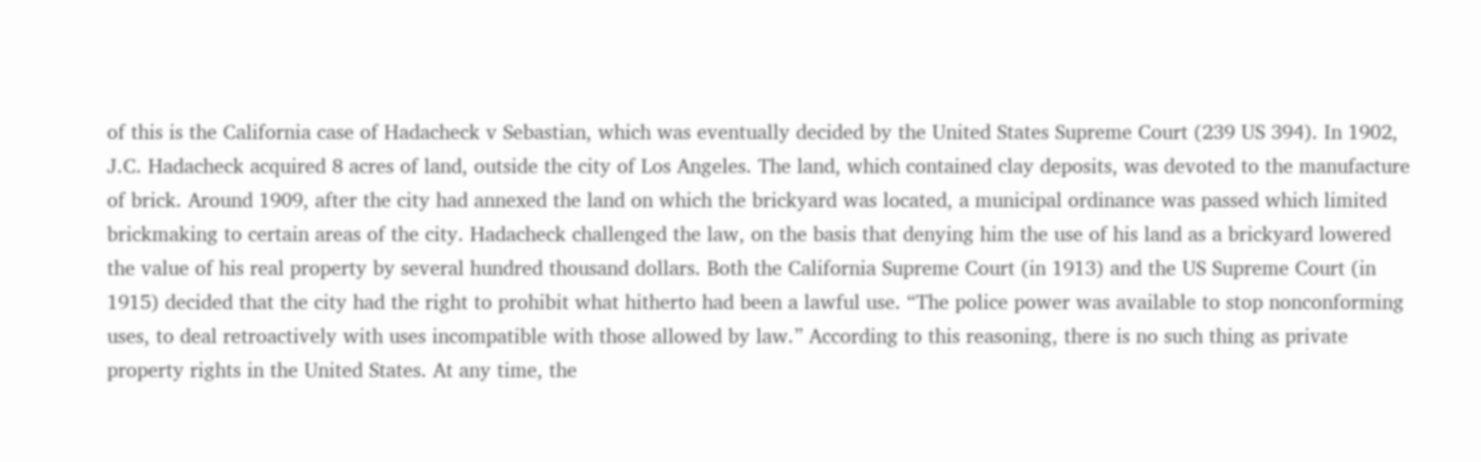of this is the California case of Hadacheck v Sebastian, which was eventually decided by the United States Supreme Court (239 US 394). In 1902, J.C. Hadacheck acquired 8 acres of land, outside the city of Los Angeles. The land, which contained clay deposits, was devoted to the manufacture of brick. Around 1909, after the city had annexed the land on which the brickyard was located, a municipal ordinance was passed which limited brickmaking to certain areas of the city. Hadacheck challenged the law, on the basis that denying him the use of his land as a brickyard lowered the value of his real property by several hundred thousand dollars. Both the California Supreme Court (in 1913) and the US Supreme Court (in 1915) decided that the city had the right to prohibit what hitherto had been a lawful use. “The police power was available to stop nonconforming uses, to deal retroactively with uses incompatible with those allowed by law.” According to this reasoning, there is no such thing as private property rights in the United States. At any time, the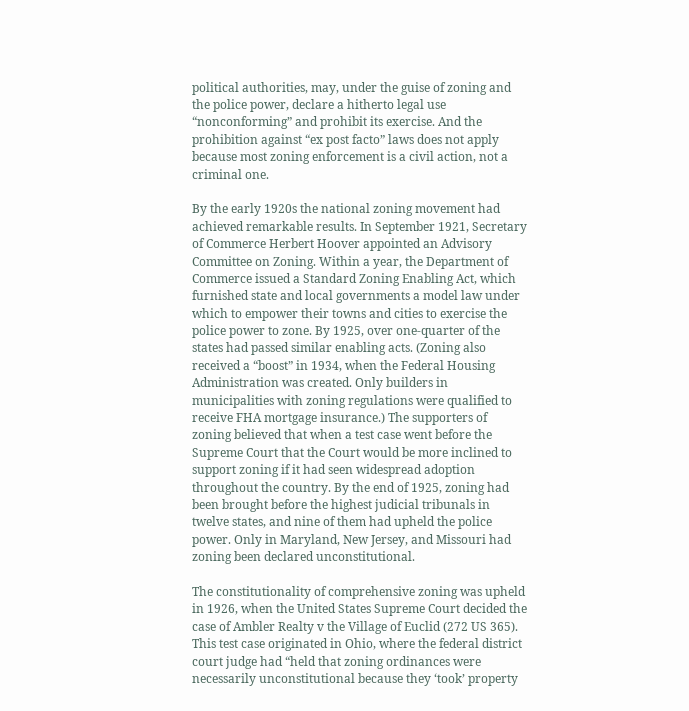political authorities, may, under the guise of zoning and the police power, declare a hitherto legal use “nonconforming” and prohibit its exercise. And the prohibition against “ex post facto” laws does not apply because most zoning enforcement is a civil action, not a criminal one.

By the early 1920s the national zoning movement had achieved remarkable results. In September 1921, Secretary of Commerce Herbert Hoover appointed an Advisory Committee on Zoning. Within a year, the Department of Commerce issued a Standard Zoning Enabling Act, which furnished state and local governments a model law under which to empower their towns and cities to exercise the police power to zone. By 1925, over one-quarter of the states had passed similar enabling acts. (Zoning also received a “boost” in 1934, when the Federal Housing Administration was created. Only builders in municipalities with zoning regulations were qualified to receive FHA mortgage insurance.) The supporters of zoning believed that when a test case went before the Supreme Court that the Court would be more inclined to support zoning if it had seen widespread adoption throughout the country. By the end of 1925, zoning had been brought before the highest judicial tribunals in twelve states, and nine of them had upheld the police power. Only in Maryland, New Jersey, and Missouri had zoning been declared unconstitutional.

The constitutionality of comprehensive zoning was upheld in 1926, when the United States Supreme Court decided the case of Ambler Realty v the Village of Euclid (272 US 365). This test case originated in Ohio, where the federal district court judge had “held that zoning ordinances were necessarily unconstitutional because they ‘took’ property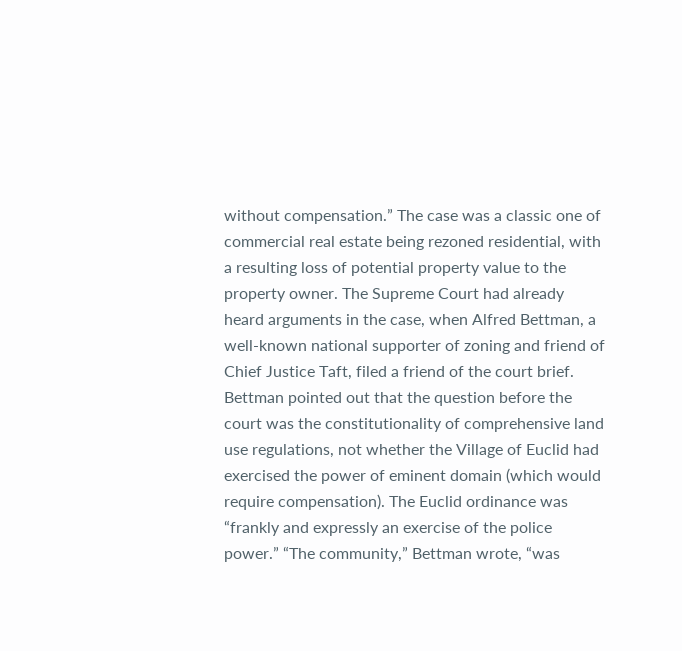without compensation.” The case was a classic one of commercial real estate being rezoned residential, with a resulting loss of potential property value to the property owner. The Supreme Court had already heard arguments in the case, when Alfred Bettman, a well-known national supporter of zoning and friend of Chief Justice Taft, filed a friend of the court brief. Bettman pointed out that the question before the court was the constitutionality of comprehensive land use regulations, not whether the Village of Euclid had exercised the power of eminent domain (which would require compensation). The Euclid ordinance was “frankly and expressly an exercise of the police power.” “The community,” Bettman wrote, “was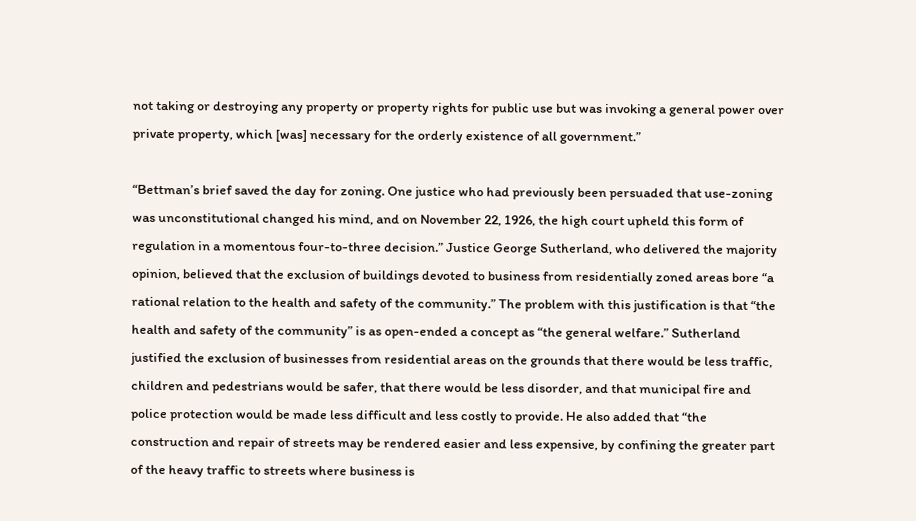not taking or destroying any property or property rights for public use but was invoking a general power over private property, which [was] necessary for the orderly existence of all government.”

“Bettman’s brief saved the day for zoning. One justice who had previously been persuaded that use-zoning was unconstitutional changed his mind, and on November 22, 1926, the high court upheld this form of regulation in a momentous four-to-three decision.” Justice George Sutherland, who delivered the majority opinion, believed that the exclusion of buildings devoted to business from residentially zoned areas bore “a rational relation to the health and safety of the community.” The problem with this justification is that “the health and safety of the community” is as open-ended a concept as “the general welfare.” Sutherland justified the exclusion of businesses from residential areas on the grounds that there would be less traffic, children and pedestrians would be safer, that there would be less disorder, and that municipal fire and police protection would be made less difficult and less costly to provide. He also added that “the construction and repair of streets may be rendered easier and less expensive, by confining the greater part of the heavy traffic to streets where business is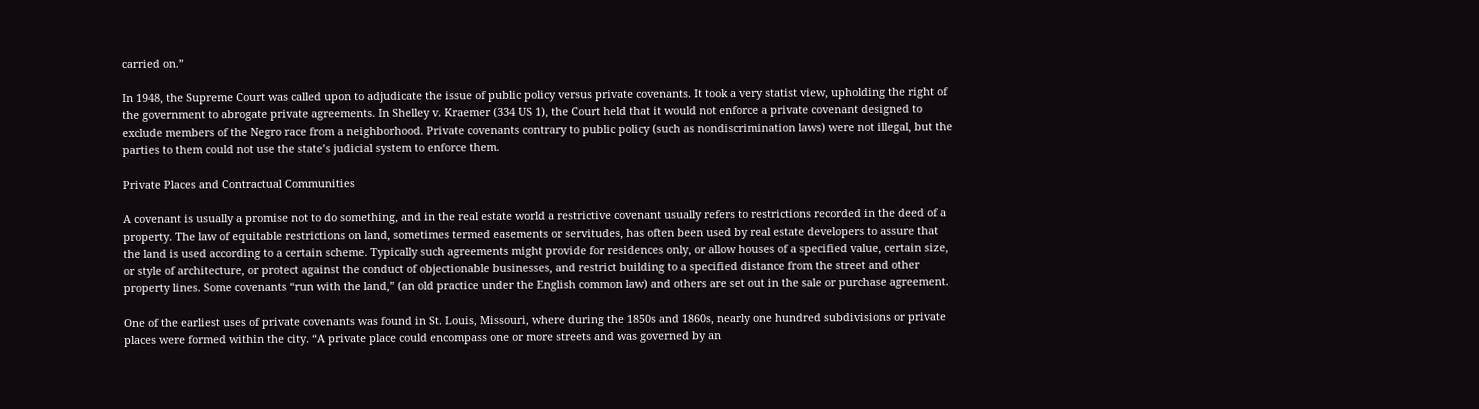carried on.”

In 1948, the Supreme Court was called upon to adjudicate the issue of public policy versus private covenants. It took a very statist view, upholding the right of the government to abrogate private agreements. In Shelley v. Kraemer (334 US 1), the Court held that it would not enforce a private covenant designed to exclude members of the Negro race from a neighborhood. Private covenants contrary to public policy (such as nondiscrimination laws) were not illegal, but the parties to them could not use the state’s judicial system to enforce them.

Private Places and Contractual Communities

A covenant is usually a promise not to do something, and in the real estate world a restrictive covenant usually refers to restrictions recorded in the deed of a property. The law of equitable restrictions on land, sometimes termed easements or servitudes, has often been used by real estate developers to assure that the land is used according to a certain scheme. Typically such agreements might provide for residences only, or allow houses of a specified value, certain size, or style of architecture, or protect against the conduct of objectionable businesses, and restrict building to a specified distance from the street and other property lines. Some covenants “run with the land,” (an old practice under the English common law) and others are set out in the sale or purchase agreement.

One of the earliest uses of private covenants was found in St. Louis, Missouri, where during the 1850s and 1860s, nearly one hundred subdivisions or private places were formed within the city. “A private place could encompass one or more streets and was governed by an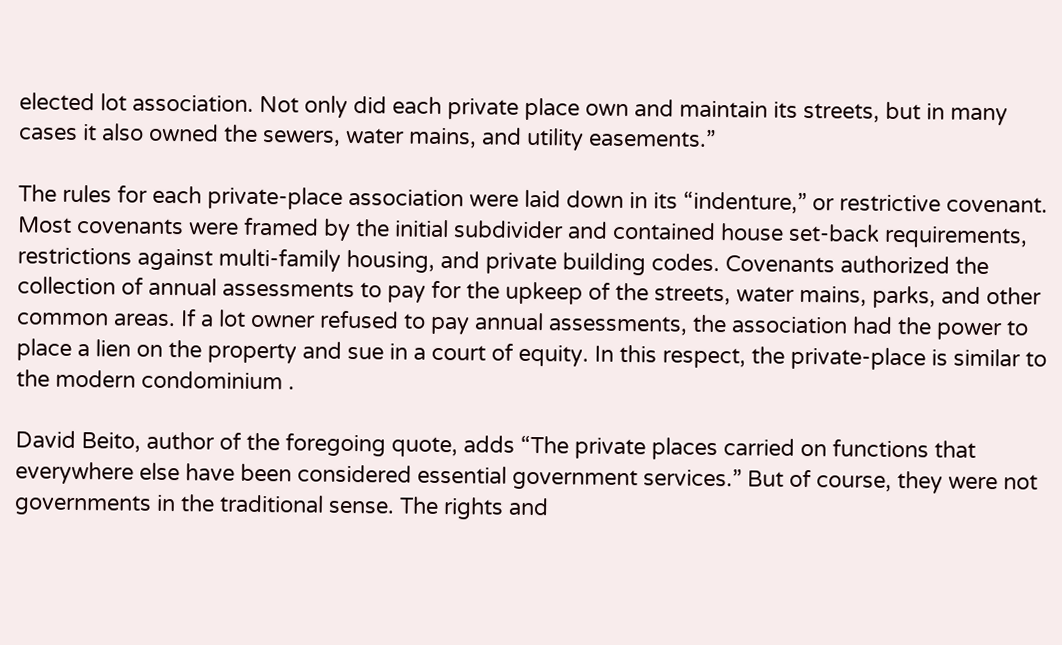elected lot association. Not only did each private place own and maintain its streets, but in many cases it also owned the sewers, water mains, and utility easements.”

The rules for each private-place association were laid down in its “indenture,” or restrictive covenant. Most covenants were framed by the initial subdivider and contained house set-back requirements, restrictions against multi-family housing, and private building codes. Covenants authorized the collection of annual assessments to pay for the upkeep of the streets, water mains, parks, and other common areas. If a lot owner refused to pay annual assessments, the association had the power to place a lien on the property and sue in a court of equity. In this respect, the private-place is similar to the modern condominium .

David Beito, author of the foregoing quote, adds “The private places carried on functions that everywhere else have been considered essential government services.” But of course, they were not governments in the traditional sense. The rights and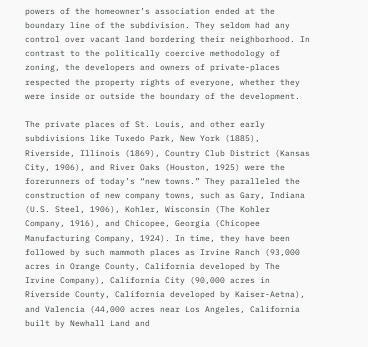powers of the homeowner’s association ended at the boundary line of the subdivision. They seldom had any control over vacant land bordering their neighborhood. In contrast to the politically coercive methodology of zoning, the developers and owners of private-places respected the property rights of everyone, whether they were inside or outside the boundary of the development.

The private places of St. Louis, and other early subdivisions like Tuxedo Park, New York (1885), Riverside, Illinois (1869), Country Club District (Kansas City, 1906), and River Oaks (Houston, 1925) were the forerunners of today’s “new towns.” They paralleled the construction of new company towns, such as Gary, Indiana (U.S. Steel, 1906), Kohler, Wisconsin (The Kohler Company, 1916), and Chicopee, Georgia (Chicopee Manufacturing Company, 1924). In time, they have been followed by such mammoth places as Irvine Ranch (93,000 acres in Orange County, California developed by The Irvine Company), California City (90,000 acres in Riverside County, California developed by Kaiser-Aetna), and Valencia (44,000 acres near Los Angeles, California built by Newhall Land and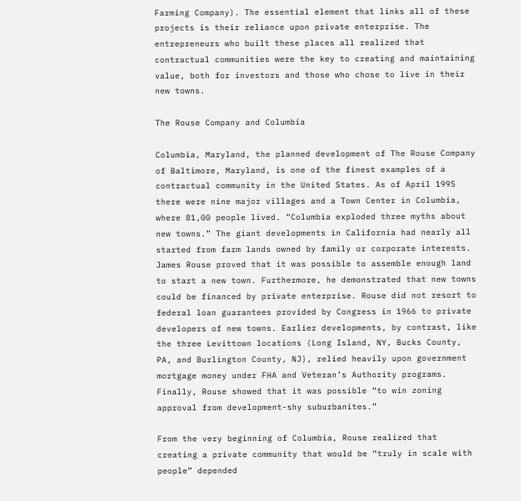Farming Company). The essential element that links all of these projects is their reliance upon private enterprise. The entrepreneurs who built these places all realized that contractual communities were the key to creating and maintaining value, both for investors and those who chose to live in their new towns.

The Rouse Company and Columbia

Columbia, Maryland, the planned development of The Rouse Company of Baltimore, Maryland, is one of the finest examples of a contractual community in the United States. As of April 1995 there were nine major villages and a Town Center in Columbia, where 81,00 people lived. “Columbia exploded three myths about new towns.” The giant developments in California had nearly all started from farm lands owned by family or corporate interests. James Rouse proved that it was possible to assemble enough land to start a new town. Furthermore, he demonstrated that new towns could be financed by private enterprise. Rouse did not resort to federal loan guarantees provided by Congress in 1966 to private developers of new towns. Earlier developments, by contrast, like the three Levittown locations (Long Island, NY, Bucks County, PA, and Burlington County, NJ), relied heavily upon government mortgage money under FHA and Veteran’s Authority programs. Finally, Rouse showed that it was possible “to win zoning approval from development-shy suburbanites.”

From the very beginning of Columbia, Rouse realized that creating a private community that would be “truly in scale with people” depended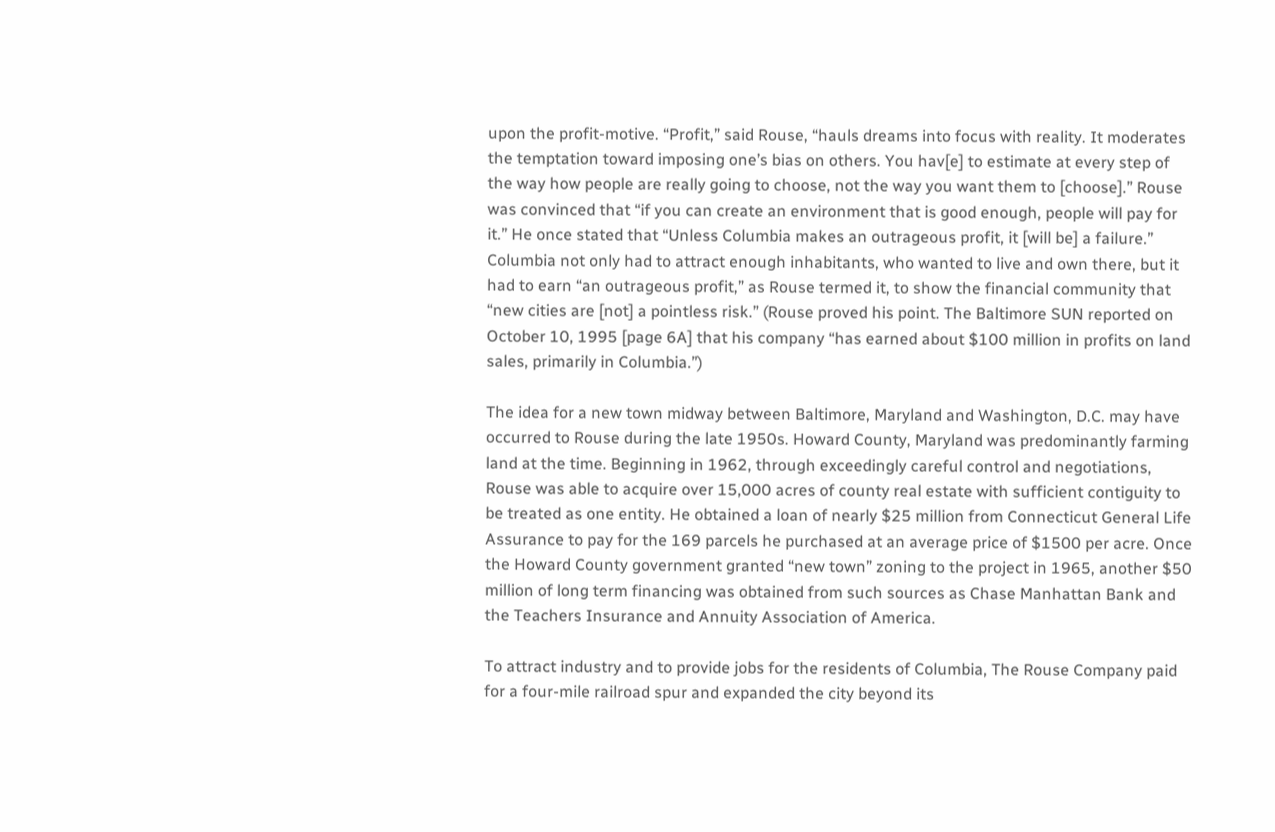upon the profit-motive. “Profit,” said Rouse, “hauls dreams into focus with reality. It moderates the temptation toward imposing one’s bias on others. You hav[e] to estimate at every step of the way how people are really going to choose, not the way you want them to [choose].” Rouse was convinced that “if you can create an environment that is good enough, people will pay for it.” He once stated that “Unless Columbia makes an outrageous profit, it [will be] a failure.” Columbia not only had to attract enough inhabitants, who wanted to live and own there, but it had to earn “an outrageous profit,” as Rouse termed it, to show the financial community that “new cities are [not] a pointless risk.” (Rouse proved his point. The Baltimore SUN reported on October 10, 1995 [page 6A] that his company “has earned about $100 million in profits on land sales, primarily in Columbia.”)

The idea for a new town midway between Baltimore, Maryland and Washington, D.C. may have occurred to Rouse during the late 1950s. Howard County, Maryland was predominantly farming land at the time. Beginning in 1962, through exceedingly careful control and negotiations, Rouse was able to acquire over 15,000 acres of county real estate with sufficient contiguity to be treated as one entity. He obtained a loan of nearly $25 million from Connecticut General Life Assurance to pay for the 169 parcels he purchased at an average price of $1500 per acre. Once the Howard County government granted “new town” zoning to the project in 1965, another $50 million of long term financing was obtained from such sources as Chase Manhattan Bank and the Teachers Insurance and Annuity Association of America.

To attract industry and to provide jobs for the residents of Columbia, The Rouse Company paid for a four-mile railroad spur and expanded the city beyond its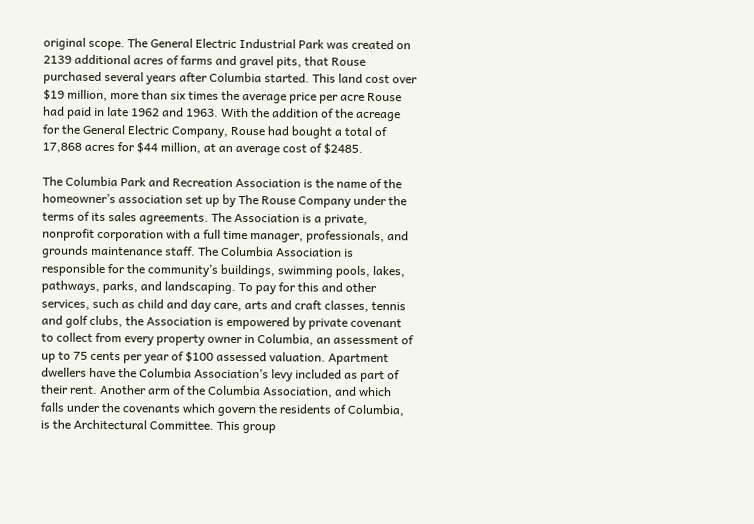original scope. The General Electric Industrial Park was created on 2139 additional acres of farms and gravel pits, that Rouse purchased several years after Columbia started. This land cost over $19 million, more than six times the average price per acre Rouse had paid in late 1962 and 1963. With the addition of the acreage for the General Electric Company, Rouse had bought a total of 17,868 acres for $44 million, at an average cost of $2485.

The Columbia Park and Recreation Association is the name of the homeowner’s association set up by The Rouse Company under the terms of its sales agreements. The Association is a private, nonprofit corporation with a full time manager, professionals, and grounds maintenance staff. The Columbia Association is responsible for the community’s buildings, swimming pools, lakes, pathways, parks, and landscaping. To pay for this and other services, such as child and day care, arts and craft classes, tennis and golf clubs, the Association is empowered by private covenant to collect from every property owner in Columbia, an assessment of up to 75 cents per year of $100 assessed valuation. Apartment dwellers have the Columbia Association’s levy included as part of their rent. Another arm of the Columbia Association, and which falls under the covenants which govern the residents of Columbia, is the Architectural Committee. This group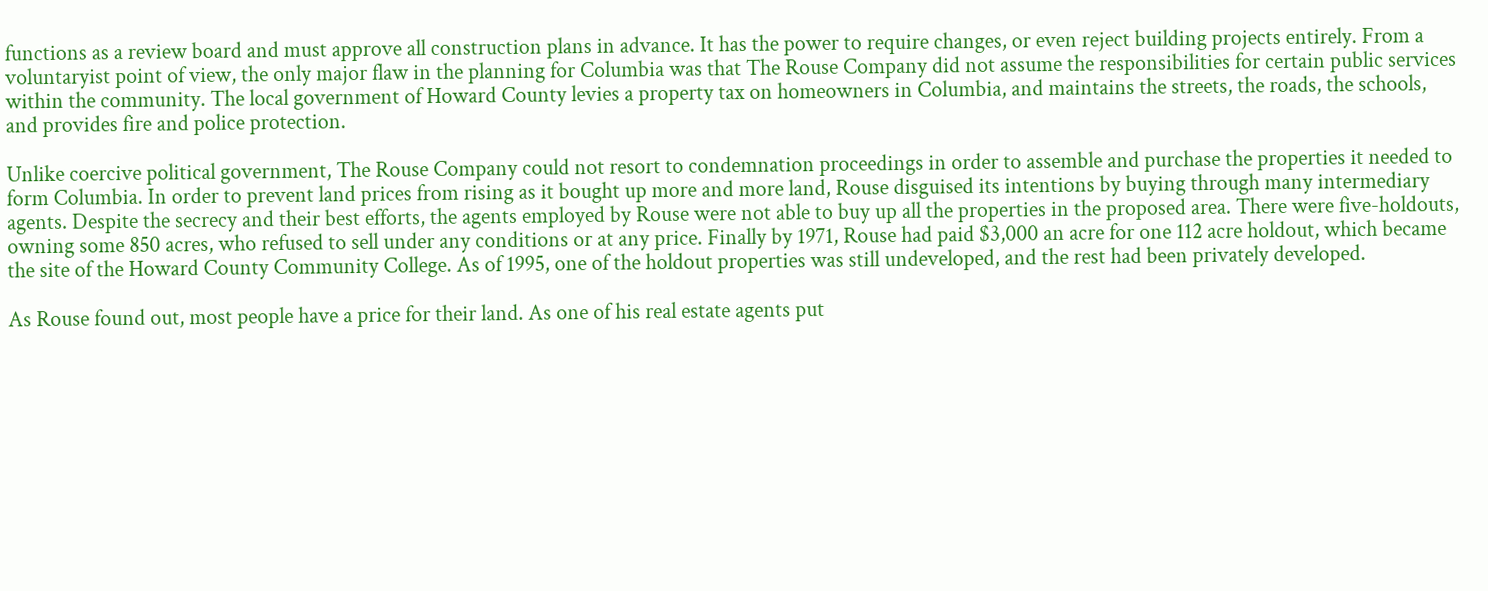functions as a review board and must approve all construction plans in advance. It has the power to require changes, or even reject building projects entirely. From a voluntaryist point of view, the only major flaw in the planning for Columbia was that The Rouse Company did not assume the responsibilities for certain public services within the community. The local government of Howard County levies a property tax on homeowners in Columbia, and maintains the streets, the roads, the schools, and provides fire and police protection.

Unlike coercive political government, The Rouse Company could not resort to condemnation proceedings in order to assemble and purchase the properties it needed to form Columbia. In order to prevent land prices from rising as it bought up more and more land, Rouse disguised its intentions by buying through many intermediary agents. Despite the secrecy and their best efforts, the agents employed by Rouse were not able to buy up all the properties in the proposed area. There were five-holdouts, owning some 850 acres, who refused to sell under any conditions or at any price. Finally by 1971, Rouse had paid $3,000 an acre for one 112 acre holdout, which became the site of the Howard County Community College. As of 1995, one of the holdout properties was still undeveloped, and the rest had been privately developed.

As Rouse found out, most people have a price for their land. As one of his real estate agents put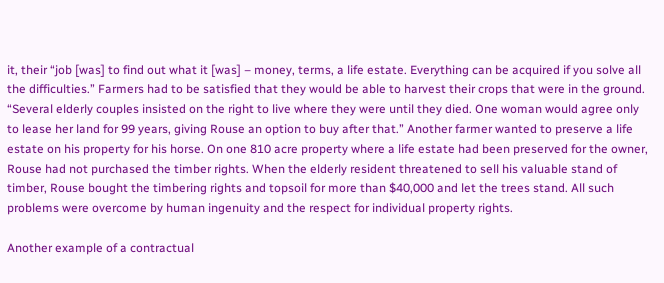it, their “job [was] to find out what it [was] – money, terms, a life estate. Everything can be acquired if you solve all the difficulties.” Farmers had to be satisfied that they would be able to harvest their crops that were in the ground. “Several elderly couples insisted on the right to live where they were until they died. One woman would agree only to lease her land for 99 years, giving Rouse an option to buy after that.” Another farmer wanted to preserve a life estate on his property for his horse. On one 810 acre property where a life estate had been preserved for the owner, Rouse had not purchased the timber rights. When the elderly resident threatened to sell his valuable stand of timber, Rouse bought the timbering rights and topsoil for more than $40,000 and let the trees stand. All such problems were overcome by human ingenuity and the respect for individual property rights.

Another example of a contractual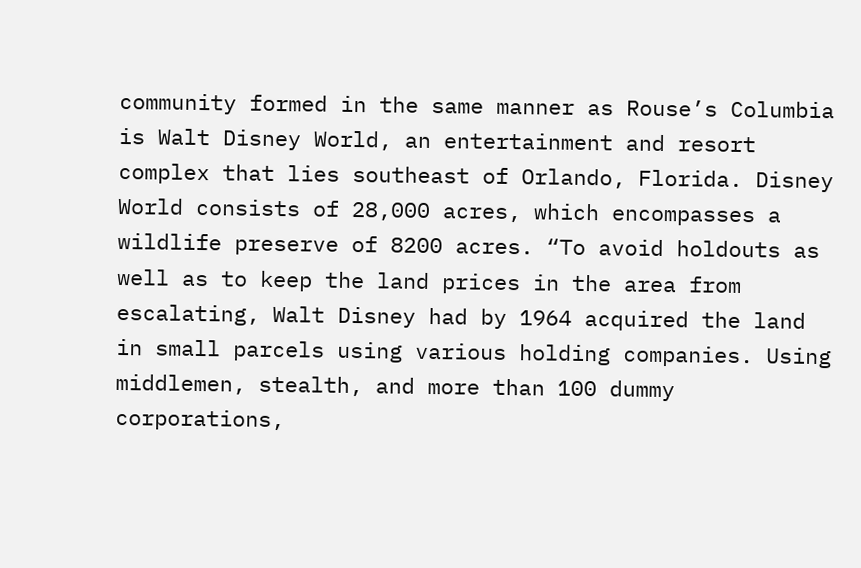community formed in the same manner as Rouse’s Columbia is Walt Disney World, an entertainment and resort complex that lies southeast of Orlando, Florida. Disney World consists of 28,000 acres, which encompasses a wildlife preserve of 8200 acres. “To avoid holdouts as well as to keep the land prices in the area from escalating, Walt Disney had by 1964 acquired the land in small parcels using various holding companies. Using middlemen, stealth, and more than 100 dummy corporations,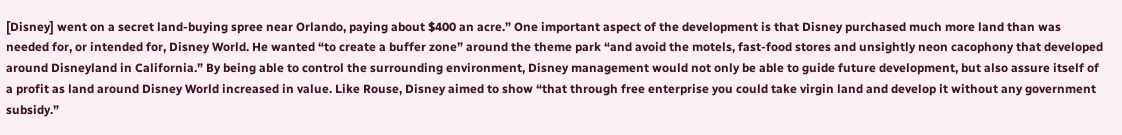[Disney] went on a secret land-buying spree near Orlando, paying about $400 an acre.” One important aspect of the development is that Disney purchased much more land than was needed for, or intended for, Disney World. He wanted “to create a buffer zone” around the theme park “and avoid the motels, fast-food stores and unsightly neon cacophony that developed around Disneyland in California.” By being able to control the surrounding environment, Disney management would not only be able to guide future development, but also assure itself of a profit as land around Disney World increased in value. Like Rouse, Disney aimed to show “that through free enterprise you could take virgin land and develop it without any government subsidy.”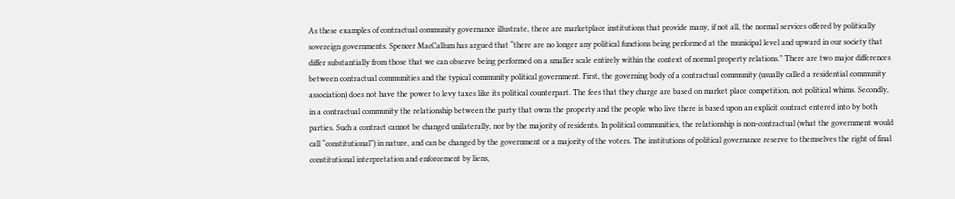As these examples of contractual community governance illustrate, there are marketplace institutions that provide many, if not all, the normal services offered by politically sovereign governments. Spencer MacCallum has argued that “there are no longer any political functions being performed at the municipal level and upward in our society that differ substantially from those that we can observe being performed on a smaller scale entirely within the context of normal property relations.” There are two major differences between contractual communities and the typical community political government. First, the governing body of a contractual community (usually called a residential community association) does not have the power to levy taxes like its political counterpart. The fees that they charge are based on market place competition, not political whims. Secondly, in a contractual community the relationship between the party that owns the property and the people who live there is based upon an explicit contract entered into by both parties. Such a contract cannot be changed unilaterally, nor by the majority of residents. In political communities, the relationship is non-contractual (what the government would call “constitutional”) in nature, and can be changed by the government or a majority of the voters. The institutions of political governance reserve to themselves the right of final constitutional interpretation and enforcement by liens,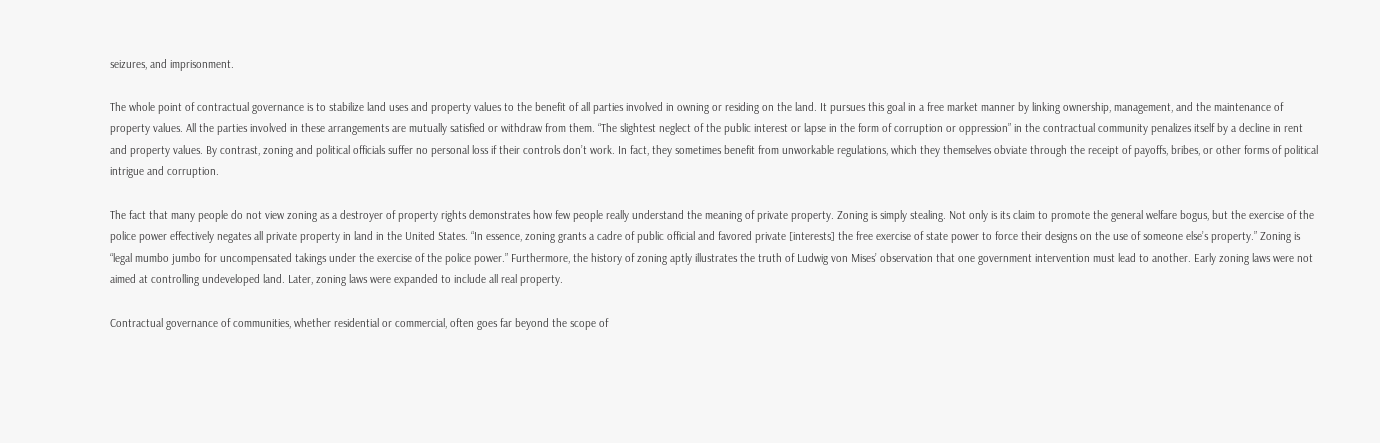seizures, and imprisonment.

The whole point of contractual governance is to stabilize land uses and property values to the benefit of all parties involved in owning or residing on the land. It pursues this goal in a free market manner by linking ownership, management, and the maintenance of property values. All the parties involved in these arrangements are mutually satisfied or withdraw from them. “The slightest neglect of the public interest or lapse in the form of corruption or oppression” in the contractual community penalizes itself by a decline in rent and property values. By contrast, zoning and political officials suffer no personal loss if their controls don’t work. In fact, they sometimes benefit from unworkable regulations, which they themselves obviate through the receipt of payoffs, bribes, or other forms of political intrigue and corruption.

The fact that many people do not view zoning as a destroyer of property rights demonstrates how few people really understand the meaning of private property. Zoning is simply stealing. Not only is its claim to promote the general welfare bogus, but the exercise of the police power effectively negates all private property in land in the United States. “In essence, zoning grants a cadre of public official and favored private [interests] the free exercise of state power to force their designs on the use of someone else’s property.” Zoning is “legal mumbo jumbo for uncompensated takings under the exercise of the police power.” Furthermore, the history of zoning aptly illustrates the truth of Ludwig von Mises’ observation that one government intervention must lead to another. Early zoning laws were not aimed at controlling undeveloped land. Later, zoning laws were expanded to include all real property.

Contractual governance of communities, whether residential or commercial, often goes far beyond the scope of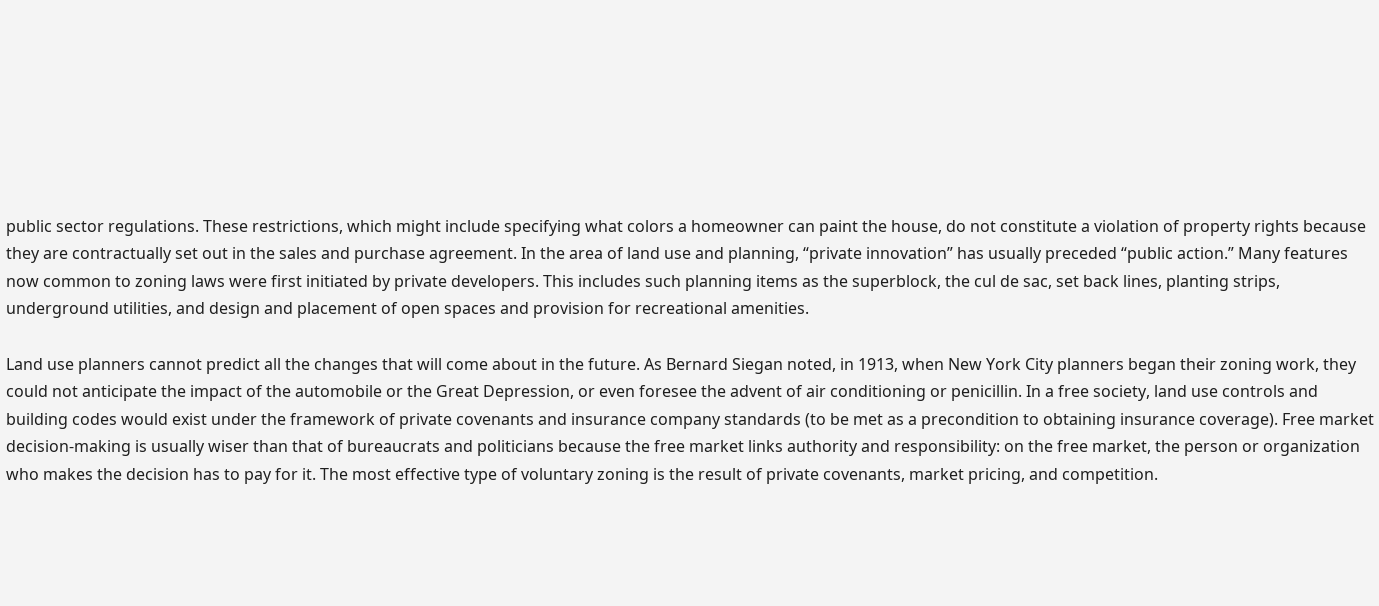public sector regulations. These restrictions, which might include specifying what colors a homeowner can paint the house, do not constitute a violation of property rights because they are contractually set out in the sales and purchase agreement. In the area of land use and planning, “private innovation” has usually preceded “public action.” Many features now common to zoning laws were first initiated by private developers. This includes such planning items as the superblock, the cul de sac, set back lines, planting strips, underground utilities, and design and placement of open spaces and provision for recreational amenities.

Land use planners cannot predict all the changes that will come about in the future. As Bernard Siegan noted, in 1913, when New York City planners began their zoning work, they could not anticipate the impact of the automobile or the Great Depression, or even foresee the advent of air conditioning or penicillin. In a free society, land use controls and building codes would exist under the framework of private covenants and insurance company standards (to be met as a precondition to obtaining insurance coverage). Free market decision-making is usually wiser than that of bureaucrats and politicians because the free market links authority and responsibility: on the free market, the person or organization who makes the decision has to pay for it. The most effective type of voluntary zoning is the result of private covenants, market pricing, and competition.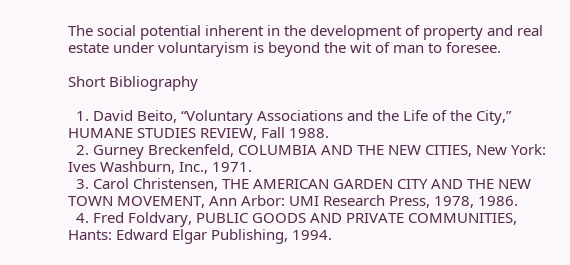The social potential inherent in the development of property and real estate under voluntaryism is beyond the wit of man to foresee.

Short Bibliography

  1. David Beito, “Voluntary Associations and the Life of the City,” HUMANE STUDIES REVIEW, Fall 1988.
  2. Gurney Breckenfeld, COLUMBIA AND THE NEW CITIES, New York: Ives Washburn, Inc., 1971.
  3. Carol Christensen, THE AMERICAN GARDEN CITY AND THE NEW TOWN MOVEMENT, Ann Arbor: UMI Research Press, 1978, 1986.
  4. Fred Foldvary, PUBLIC GOODS AND PRIVATE COMMUNITIES, Hants: Edward Elgar Publishing, 1994.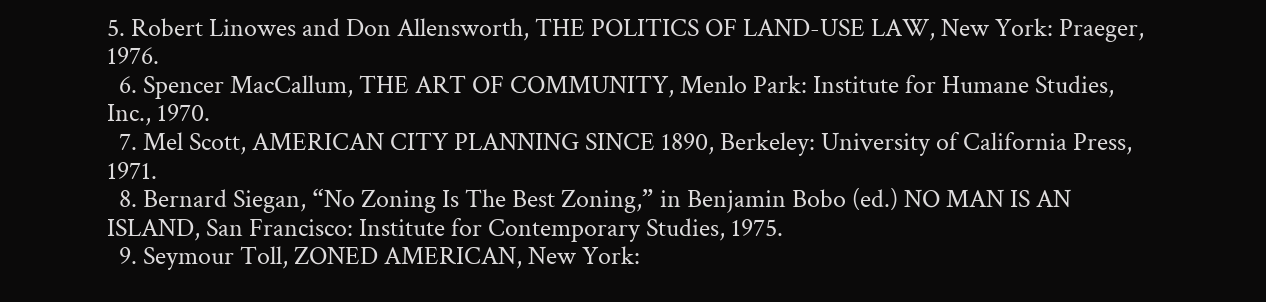5. Robert Linowes and Don Allensworth, THE POLITICS OF LAND-USE LAW, New York: Praeger, 1976.
  6. Spencer MacCallum, THE ART OF COMMUNITY, Menlo Park: Institute for Humane Studies, Inc., 1970.
  7. Mel Scott, AMERICAN CITY PLANNING SINCE 1890, Berkeley: University of California Press, 1971.
  8. Bernard Siegan, “No Zoning Is The Best Zoning,” in Benjamin Bobo (ed.) NO MAN IS AN ISLAND, San Francisco: Institute for Contemporary Studies, 1975.
  9. Seymour Toll, ZONED AMERICAN, New York: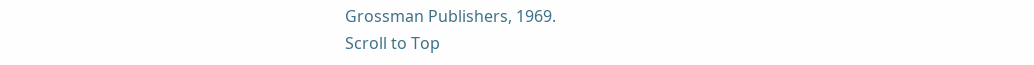Grossman Publishers, 1969.
Scroll to Top